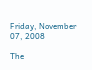Friday, November 07, 2008

The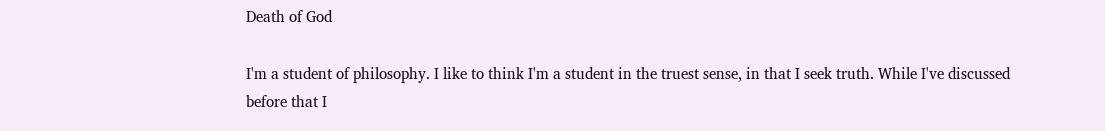Death of God

I'm a student of philosophy. I like to think I'm a student in the truest sense, in that I seek truth. While I've discussed before that I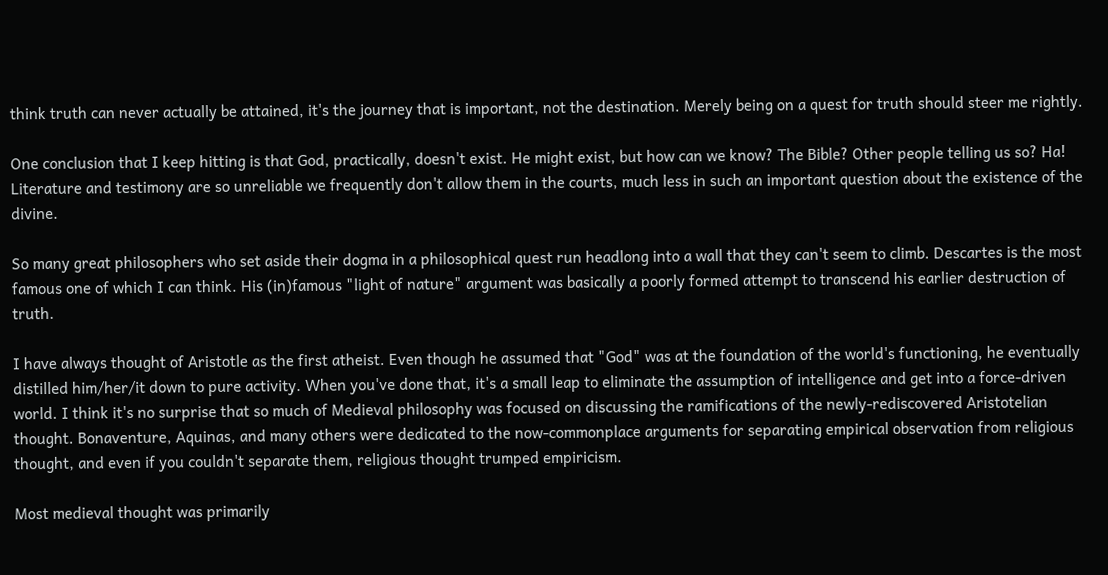think truth can never actually be attained, it's the journey that is important, not the destination. Merely being on a quest for truth should steer me rightly.

One conclusion that I keep hitting is that God, practically, doesn't exist. He might exist, but how can we know? The Bible? Other people telling us so? Ha! Literature and testimony are so unreliable we frequently don't allow them in the courts, much less in such an important question about the existence of the divine.

So many great philosophers who set aside their dogma in a philosophical quest run headlong into a wall that they can't seem to climb. Descartes is the most famous one of which I can think. His (in)famous "light of nature" argument was basically a poorly formed attempt to transcend his earlier destruction of truth.

I have always thought of Aristotle as the first atheist. Even though he assumed that "God" was at the foundation of the world's functioning, he eventually distilled him/her/it down to pure activity. When you've done that, it's a small leap to eliminate the assumption of intelligence and get into a force-driven world. I think it's no surprise that so much of Medieval philosophy was focused on discussing the ramifications of the newly-rediscovered Aristotelian thought. Bonaventure, Aquinas, and many others were dedicated to the now-commonplace arguments for separating empirical observation from religious thought, and even if you couldn't separate them, religious thought trumped empiricism.

Most medieval thought was primarily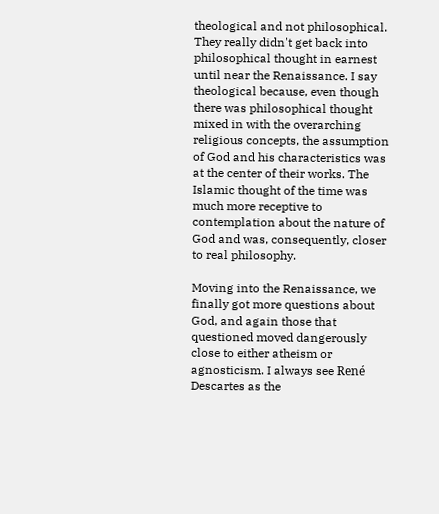theological and not philosophical. They really didn't get back into philosophical thought in earnest until near the Renaissance. I say theological because, even though there was philosophical thought mixed in with the overarching religious concepts, the assumption of God and his characteristics was at the center of their works. The Islamic thought of the time was much more receptive to contemplation about the nature of God and was, consequently, closer to real philosophy.

Moving into the Renaissance, we finally got more questions about God, and again those that questioned moved dangerously close to either atheism or agnosticism. I always see René Descartes as the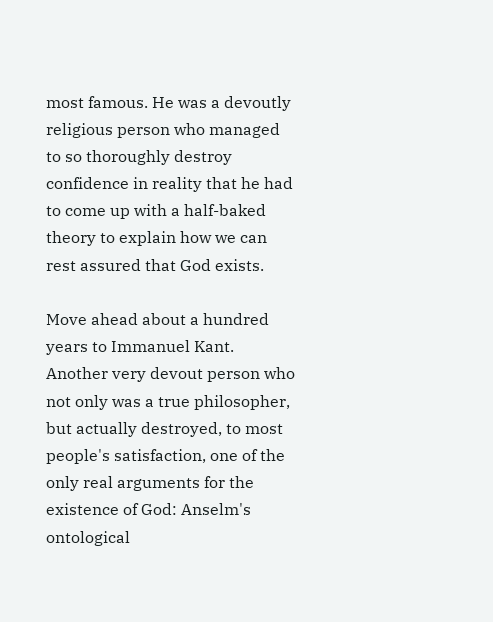most famous. He was a devoutly religious person who managed to so thoroughly destroy confidence in reality that he had to come up with a half-baked theory to explain how we can rest assured that God exists.

Move ahead about a hundred years to Immanuel Kant. Another very devout person who not only was a true philosopher, but actually destroyed, to most people's satisfaction, one of the only real arguments for the existence of God: Anselm's ontological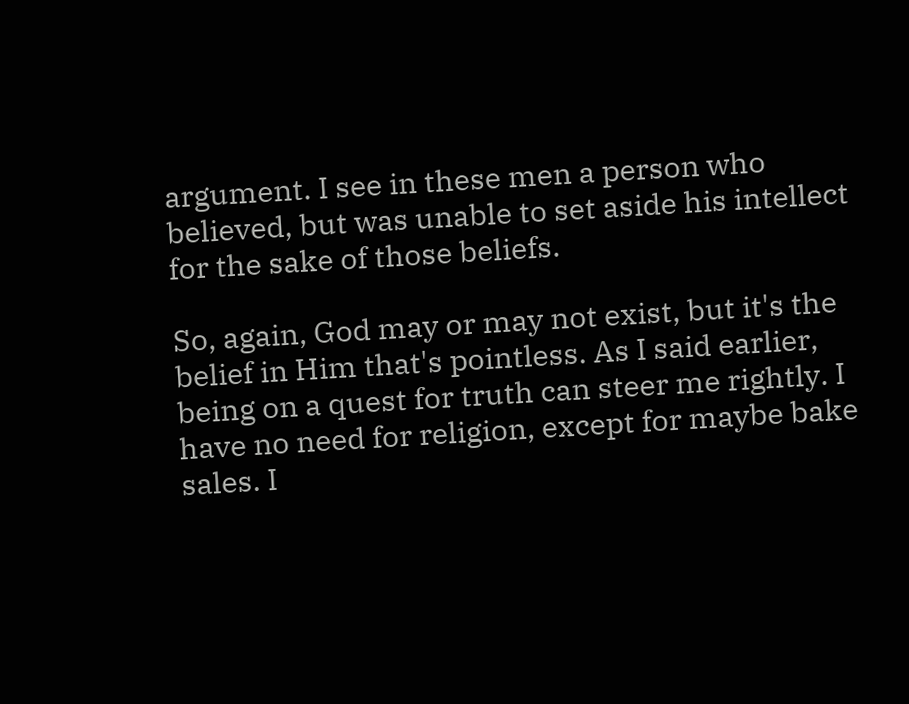argument. I see in these men a person who believed, but was unable to set aside his intellect for the sake of those beliefs.

So, again, God may or may not exist, but it's the belief in Him that's pointless. As I said earlier, being on a quest for truth can steer me rightly. I have no need for religion, except for maybe bake sales. I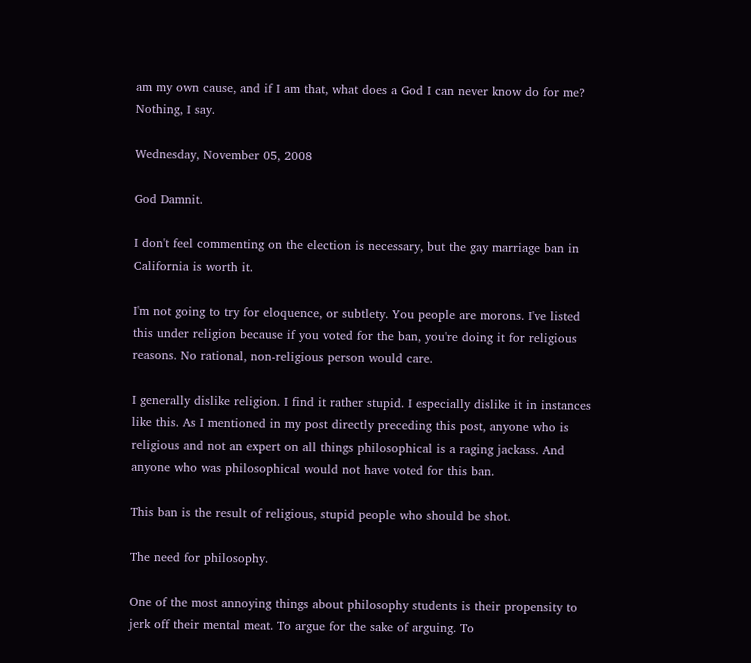am my own cause, and if I am that, what does a God I can never know do for me? Nothing, I say.

Wednesday, November 05, 2008

God Damnit.

I don't feel commenting on the election is necessary, but the gay marriage ban in California is worth it.

I'm not going to try for eloquence, or subtlety. You people are morons. I've listed this under religion because if you voted for the ban, you're doing it for religious reasons. No rational, non-religious person would care.

I generally dislike religion. I find it rather stupid. I especially dislike it in instances like this. As I mentioned in my post directly preceding this post, anyone who is religious and not an expert on all things philosophical is a raging jackass. And anyone who was philosophical would not have voted for this ban.

This ban is the result of religious, stupid people who should be shot.

The need for philosophy.

One of the most annoying things about philosophy students is their propensity to jerk off their mental meat. To argue for the sake of arguing. To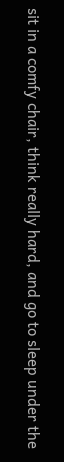sit in a comfy chair, think really hard, and go to sleep under the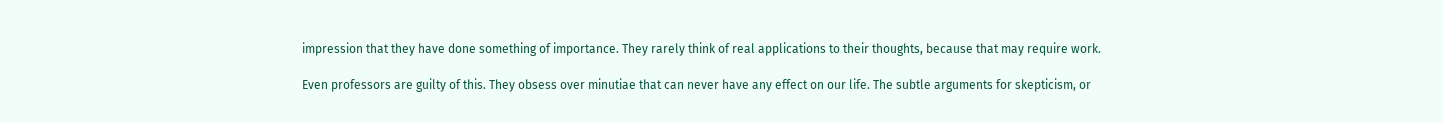impression that they have done something of importance. They rarely think of real applications to their thoughts, because that may require work.

Even professors are guilty of this. They obsess over minutiae that can never have any effect on our life. The subtle arguments for skepticism, or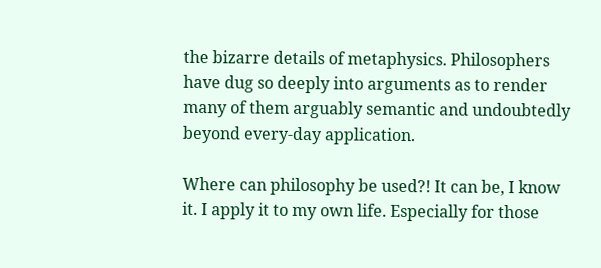the bizarre details of metaphysics. Philosophers have dug so deeply into arguments as to render many of them arguably semantic and undoubtedly beyond every-day application.

Where can philosophy be used?! It can be, I know it. I apply it to my own life. Especially for those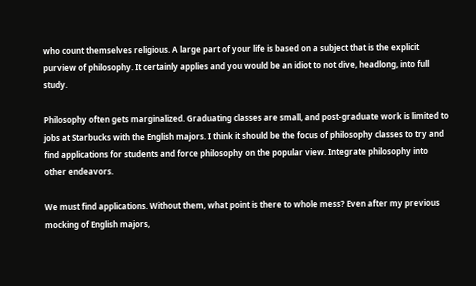who count themselves religious. A large part of your life is based on a subject that is the explicit purview of philosophy. It certainly applies and you would be an idiot to not dive, headlong, into full study.

Philosophy often gets marginalized. Graduating classes are small, and post-graduate work is limited to jobs at Starbucks with the English majors. I think it should be the focus of philosophy classes to try and find applications for students and force philosophy on the popular view. Integrate philosophy into other endeavors.

We must find applications. Without them, what point is there to whole mess? Even after my previous mocking of English majors,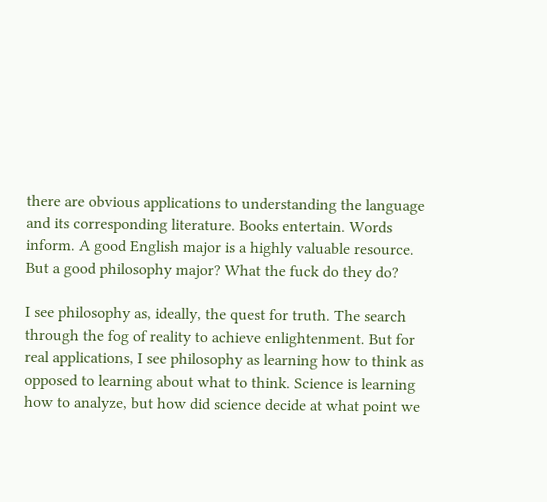there are obvious applications to understanding the language and its corresponding literature. Books entertain. Words inform. A good English major is a highly valuable resource. But a good philosophy major? What the fuck do they do?

I see philosophy as, ideally, the quest for truth. The search through the fog of reality to achieve enlightenment. But for real applications, I see philosophy as learning how to think as opposed to learning about what to think. Science is learning how to analyze, but how did science decide at what point we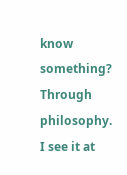know something? Through philosophy. I see it at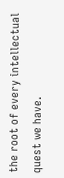the root of every intellectual quest we have.